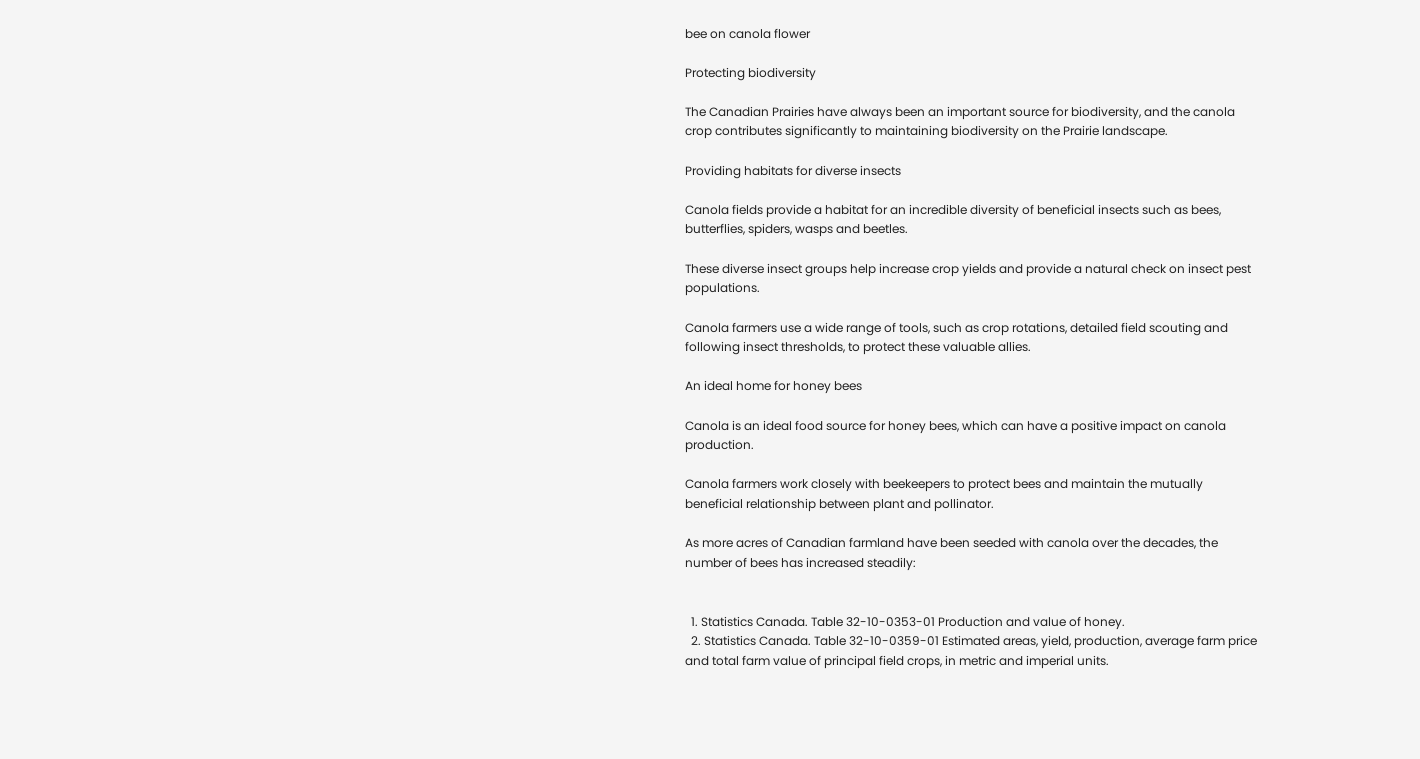bee on canola flower

Protecting biodiversity

The Canadian Prairies have always been an important source for biodiversity, and the canola crop contributes significantly to maintaining biodiversity on the Prairie landscape.

Providing habitats for diverse insects

Canola fields provide a habitat for an incredible diversity of beneficial insects such as bees, butterflies, spiders, wasps and beetles.

These diverse insect groups help increase crop yields and provide a natural check on insect pest populations.

Canola farmers use a wide range of tools, such as crop rotations, detailed field scouting and following insect thresholds, to protect these valuable allies.

An ideal home for honey bees

Canola is an ideal food source for honey bees, which can have a positive impact on canola production.

Canola farmers work closely with beekeepers to protect bees and maintain the mutually beneficial relationship between plant and pollinator.

As more acres of Canadian farmland have been seeded with canola over the decades, the number of bees has increased steadily:


  1. Statistics Canada. Table 32-10-0353-01 Production and value of honey.
  2. Statistics Canada. Table 32-10-0359-01 Estimated areas, yield, production, average farm price and total farm value of principal field crops, in metric and imperial units.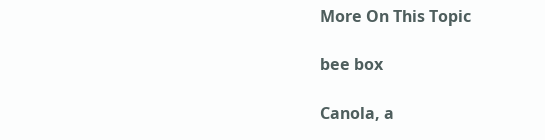More On This Topic

bee box

Canola, a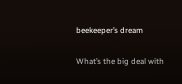beekeeper’s dream

What’s the big deal with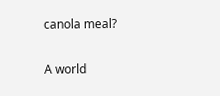canola meal?

A world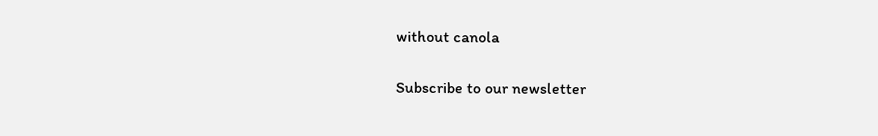without canola

Subscribe to our newsletter